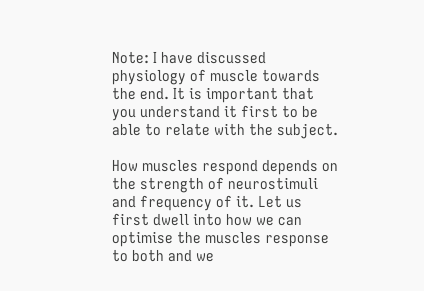Note: I have discussed physiology of muscle towards the end. It is important that you understand it first to be able to relate with the subject.

How muscles respond depends on the strength of neurostimuli and frequency of it. Let us first dwell into how we can optimise the muscles response to both and we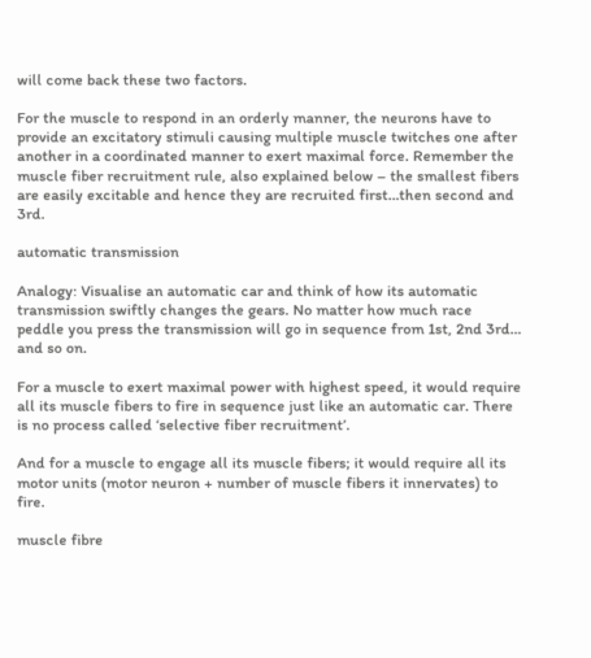will come back these two factors.

For the muscle to respond in an orderly manner, the neurons have to provide an excitatory stimuli causing multiple muscle twitches one after another in a coordinated manner to exert maximal force. Remember the muscle fiber recruitment rule, also explained below – the smallest fibers are easily excitable and hence they are recruited first…then second and 3rd.

automatic transmission

Analogy: Visualise an automatic car and think of how its automatic transmission swiftly changes the gears. No matter how much race peddle you press the transmission will go in sequence from 1st, 2nd 3rd… and so on.

For a muscle to exert maximal power with highest speed, it would require all its muscle fibers to fire in sequence just like an automatic car. There is no process called ‘selective fiber recruitment’.

And for a muscle to engage all its muscle fibers; it would require all its motor units (motor neuron + number of muscle fibers it innervates) to fire.

muscle fibre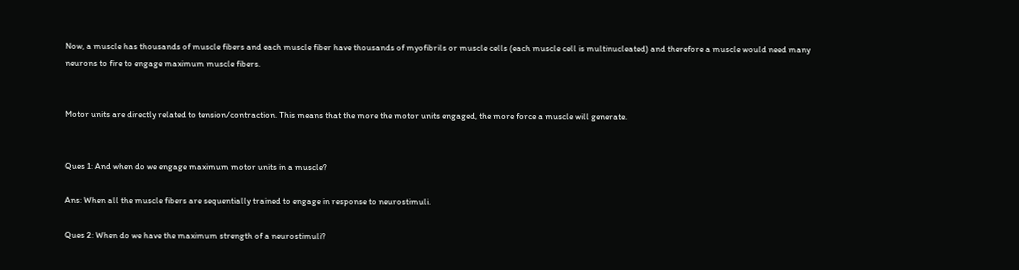Now, a muscle has thousands of muscle fibers and each muscle fiber have thousands of myofibrils or muscle cells (each muscle cell is multinucleated) and therefore a muscle would need many neurons to fire to engage maximum muscle fibers.


Motor units are directly related to tension/contraction. This means that the more the motor units engaged, the more force a muscle will generate.


Ques 1: And when do we engage maximum motor units in a muscle?

Ans: When all the muscle fibers are sequentially trained to engage in response to neurostimuli.

Ques 2: When do we have the maximum strength of a neurostimuli?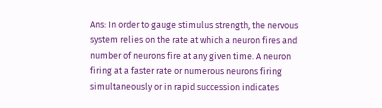Ans: In order to gauge stimulus strength, the nervous system relies on the rate at which a neuron fires and number of neurons fire at any given time. A neuron firing at a faster rate or numerous neurons firing simultaneously or in rapid succession indicates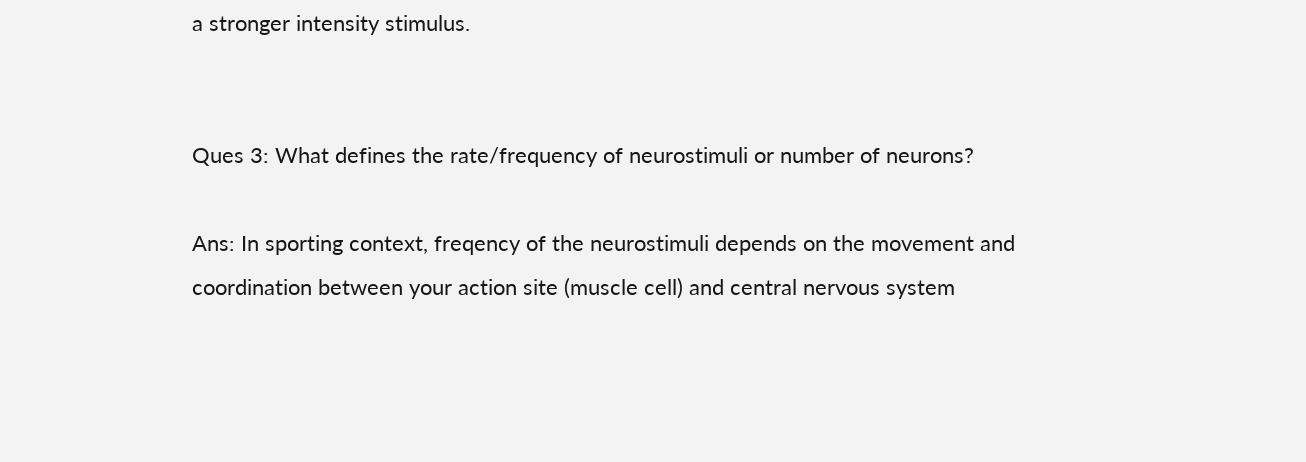a stronger intensity stimulus.


Ques 3: What defines the rate/frequency of neurostimuli or number of neurons?

Ans: In sporting context, freqency of the neurostimuli depends on the movement and coordination between your action site (muscle cell) and central nervous system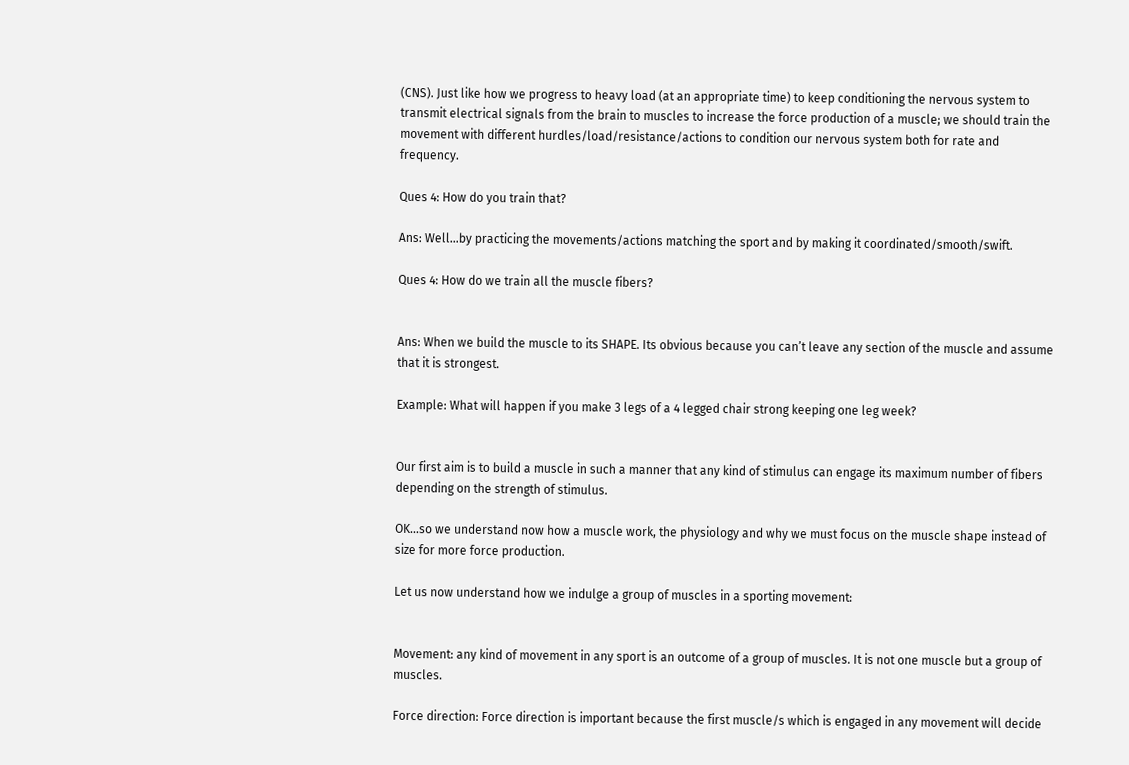(CNS). Just like how we progress to heavy load (at an appropriate time) to keep conditioning the nervous system to transmit electrical signals from the brain to muscles to increase the force production of a muscle; we should train the movement with different hurdles/load/resistance/actions to condition our nervous system both for rate and frequency.

Ques 4: How do you train that?

Ans: Well…by practicing the movements/actions matching the sport and by making it coordinated/smooth/swift.

Ques 4: How do we train all the muscle fibers?


Ans: When we build the muscle to its SHAPE. Its obvious because you can’t leave any section of the muscle and assume that it is strongest.

Example: What will happen if you make 3 legs of a 4 legged chair strong keeping one leg week?


Our first aim is to build a muscle in such a manner that any kind of stimulus can engage its maximum number of fibers depending on the strength of stimulus.

OK…so we understand now how a muscle work, the physiology and why we must focus on the muscle shape instead of size for more force production.

Let us now understand how we indulge a group of muscles in a sporting movement:


Movement: any kind of movement in any sport is an outcome of a group of muscles. It is not one muscle but a group of muscles.

Force direction: Force direction is important because the first muscle/s which is engaged in any movement will decide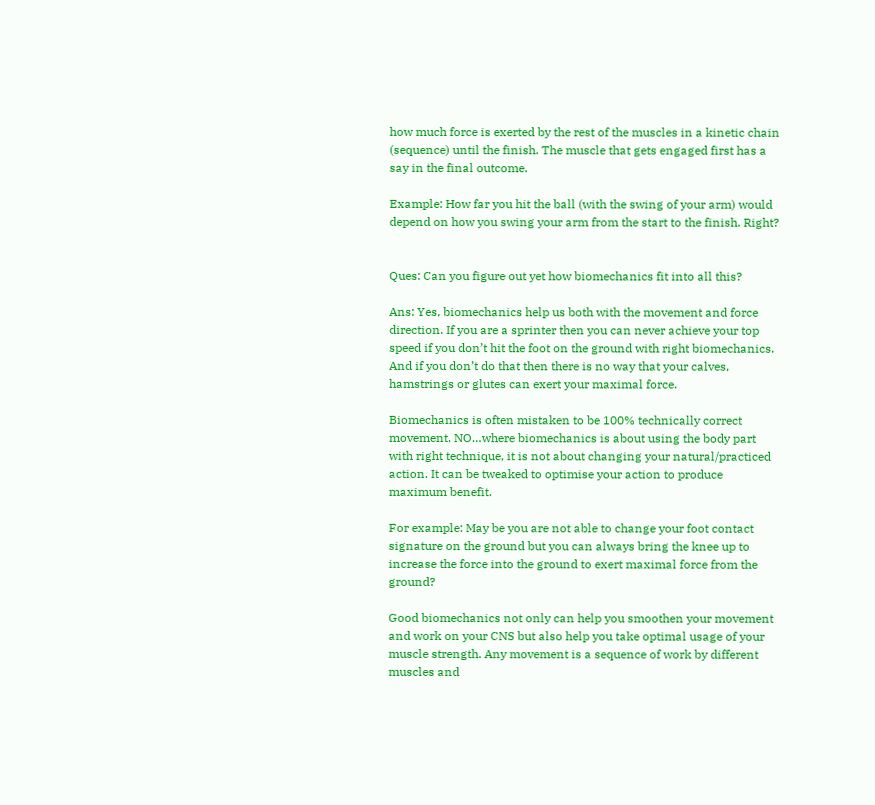how much force is exerted by the rest of the muscles in a kinetic chain (sequence) until the finish. The muscle that gets engaged first has a say in the final outcome.

Example: How far you hit the ball (with the swing of your arm) would depend on how you swing your arm from the start to the finish. Right?


Ques: Can you figure out yet how biomechanics fit into all this?

Ans: Yes, biomechanics help us both with the movement and force direction. If you are a sprinter then you can never achieve your top speed if you don’t hit the foot on the ground with right biomechanics. And if you don’t do that then there is no way that your calves, hamstrings or glutes can exert your maximal force.

Biomechanics is often mistaken to be 100% technically correct movement. NO…where biomechanics is about using the body part with right technique, it is not about changing your natural/practiced action. It can be tweaked to optimise your action to produce maximum benefit.

For example: May be you are not able to change your foot contact signature on the ground but you can always bring the knee up to increase the force into the ground to exert maximal force from the ground?

Good biomechanics not only can help you smoothen your movement and work on your CNS but also help you take optimal usage of your muscle strength. Any movement is a sequence of work by different muscles and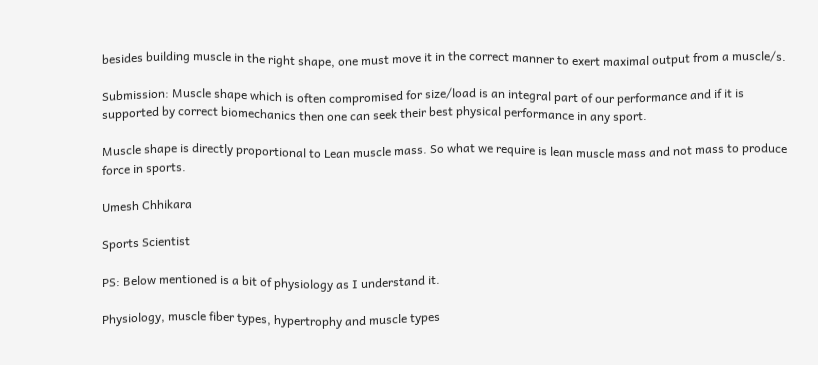besides building muscle in the right shape, one must move it in the correct manner to exert maximal output from a muscle/s.

Submission: Muscle shape which is often compromised for size/load is an integral part of our performance and if it is supported by correct biomechanics then one can seek their best physical performance in any sport.

Muscle shape is directly proportional to Lean muscle mass. So what we require is lean muscle mass and not mass to produce force in sports.

Umesh Chhikara

Sports Scientist

PS: Below mentioned is a bit of physiology as I understand it.

Physiology, muscle fiber types, hypertrophy and muscle types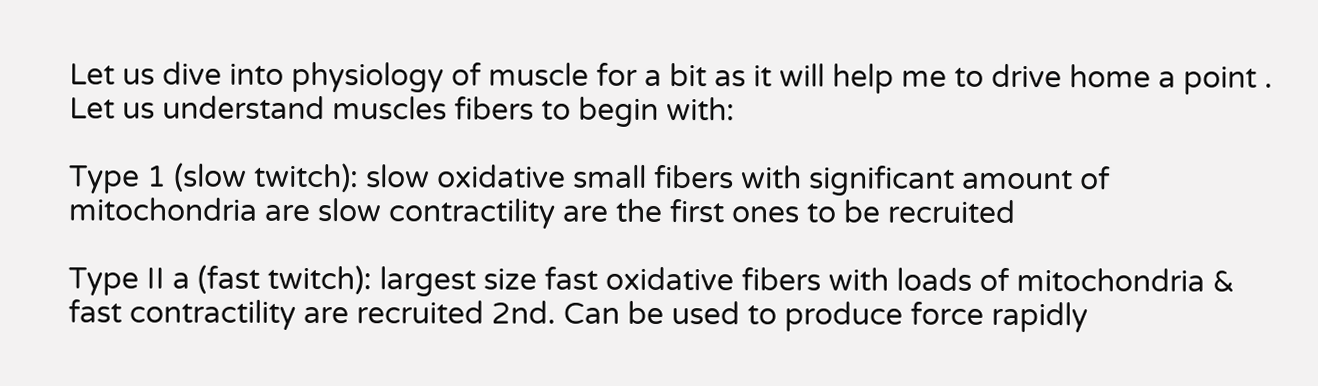Let us dive into physiology of muscle for a bit as it will help me to drive home a point . Let us understand muscles fibers to begin with:

Type 1 (slow twitch): slow oxidative small fibers with significant amount of mitochondria are slow contractility are the first ones to be recruited

Type II a (fast twitch): largest size fast oxidative fibers with loads of mitochondria & fast contractility are recruited 2nd. Can be used to produce force rapidly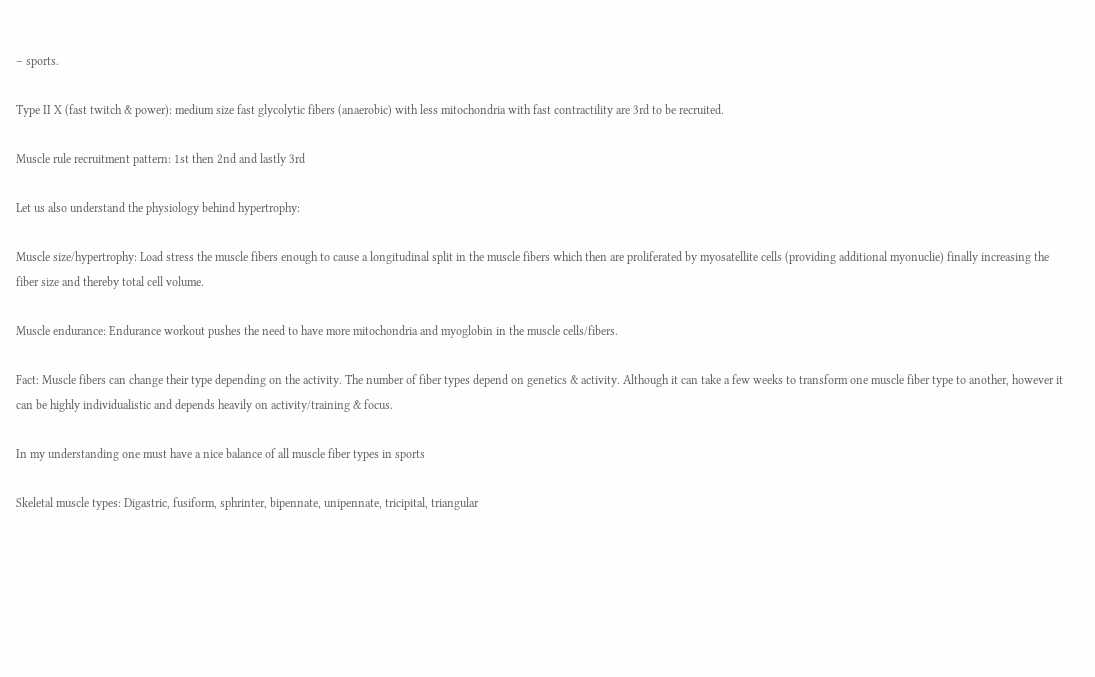– sports.

Type II X (fast twitch & power): medium size fast glycolytic fibers (anaerobic) with less mitochondria with fast contractility are 3rd to be recruited.

Muscle rule recruitment pattern: 1st then 2nd and lastly 3rd

Let us also understand the physiology behind hypertrophy:

Muscle size/hypertrophy: Load stress the muscle fibers enough to cause a longitudinal split in the muscle fibers which then are proliferated by myosatellite cells (providing additional myonuclie) finally increasing the fiber size and thereby total cell volume.

Muscle endurance: Endurance workout pushes the need to have more mitochondria and myoglobin in the muscle cells/fibers.

Fact: Muscle fibers can change their type depending on the activity. The number of fiber types depend on genetics & activity. Although it can take a few weeks to transform one muscle fiber type to another, however it can be highly individualistic and depends heavily on activity/training & focus.

In my understanding one must have a nice balance of all muscle fiber types in sports

Skeletal muscle types: Digastric, fusiform, sphrinter, bipennate, unipennate, tricipital, triangular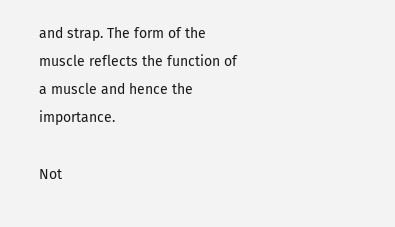and strap. The form of the muscle reflects the function of a muscle and hence the importance.

Not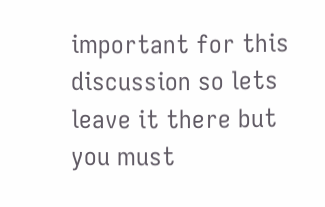important for this discussion so lets leave it there but you must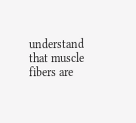understand that muscle fibers are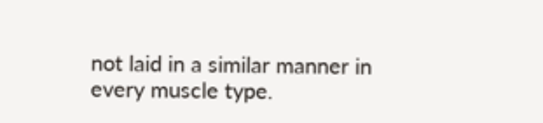not laid in a similar manner in every muscle type.